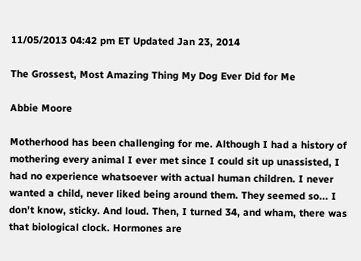11/05/2013 04:42 pm ET Updated Jan 23, 2014

The Grossest, Most Amazing Thing My Dog Ever Did for Me

Abbie Moore

Motherhood has been challenging for me. Although I had a history of mothering every animal I ever met since I could sit up unassisted, I had no experience whatsoever with actual human children. I never wanted a child, never liked being around them. They seemed so... I don't know, sticky. And loud. Then, I turned 34, and wham, there was that biological clock. Hormones are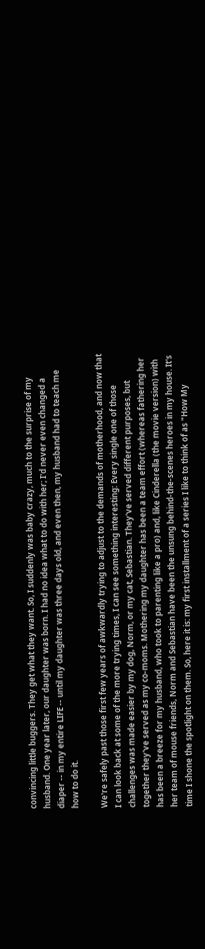convincing little buggers. They get what they want. So, I suddenly was baby crazy, much to the surprise of my husband. One year later, our daughter was born. I had no idea what to do with her; I'd never even changed a diaper -- in my entire LIFE -- until my daughter was three days old, and even then, my husband had to teach me how to do it.

We're safely past those first few years of awkwardly trying to adjust to the demands of motherhood, and now that I can look back at some of the more trying times, I can see something interesting: Every single one of those challenges was made easier by my dog, Norm, or my cat, Sebastian. They've served different purposes, but together they've served as my co-moms. Mothering my daughter has been a team effort (whereas fathering her has been a breeze for my husband, who took to parenting like a pro) and, like Cinderella (the movie version) with her team of mouse friends, Norm and Sebastian have been the unsung behind-the-scenes heroes in my house. It's time I shone the spotlight on them. So, here it is: my first installment of a series I like to think of as "How My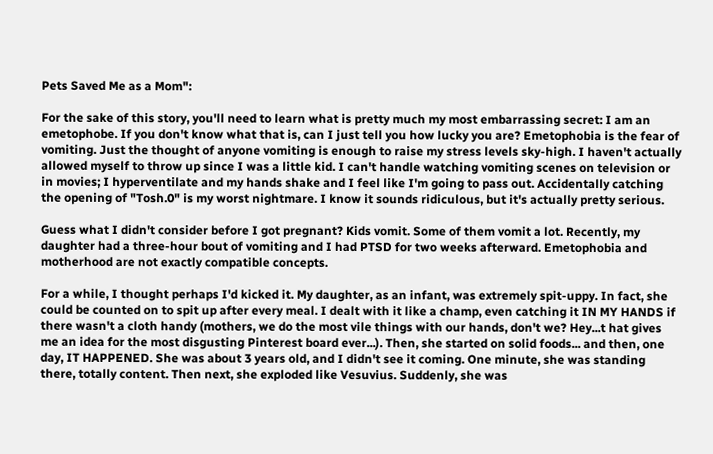Pets Saved Me as a Mom":

For the sake of this story, you'll need to learn what is pretty much my most embarrassing secret: I am an emetophobe. If you don't know what that is, can I just tell you how lucky you are? Emetophobia is the fear of vomiting. Just the thought of anyone vomiting is enough to raise my stress levels sky-high. I haven't actually allowed myself to throw up since I was a little kid. I can't handle watching vomiting scenes on television or in movies; I hyperventilate and my hands shake and I feel like I'm going to pass out. Accidentally catching the opening of "Tosh.0" is my worst nightmare. I know it sounds ridiculous, but it's actually pretty serious.

Guess what I didn't consider before I got pregnant? Kids vomit. Some of them vomit a lot. Recently, my daughter had a three-hour bout of vomiting and I had PTSD for two weeks afterward. Emetophobia and motherhood are not exactly compatible concepts.

For a while, I thought perhaps I'd kicked it. My daughter, as an infant, was extremely spit-uppy. In fact, she could be counted on to spit up after every meal. I dealt with it like a champ, even catching it IN MY HANDS if there wasn't a cloth handy (mothers, we do the most vile things with our hands, don't we? Hey...t hat gives me an idea for the most disgusting Pinterest board ever...). Then, she started on solid foods... and then, one day, IT HAPPENED. She was about 3 years old, and I didn't see it coming. One minute, she was standing there, totally content. Then next, she exploded like Vesuvius. Suddenly, she was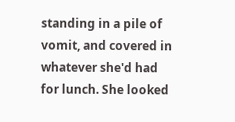standing in a pile of vomit, and covered in whatever she'd had for lunch. She looked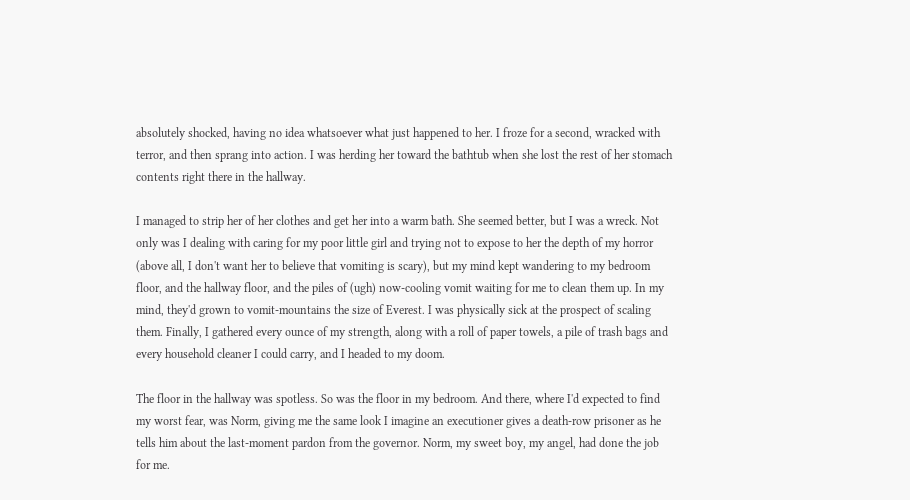absolutely shocked, having no idea whatsoever what just happened to her. I froze for a second, wracked with terror, and then sprang into action. I was herding her toward the bathtub when she lost the rest of her stomach contents right there in the hallway.

I managed to strip her of her clothes and get her into a warm bath. She seemed better, but I was a wreck. Not only was I dealing with caring for my poor little girl and trying not to expose to her the depth of my horror (above all, I don't want her to believe that vomiting is scary), but my mind kept wandering to my bedroom floor, and the hallway floor, and the piles of (ugh) now-cooling vomit waiting for me to clean them up. In my mind, they'd grown to vomit-mountains the size of Everest. I was physically sick at the prospect of scaling them. Finally, I gathered every ounce of my strength, along with a roll of paper towels, a pile of trash bags and every household cleaner I could carry, and I headed to my doom.

The floor in the hallway was spotless. So was the floor in my bedroom. And there, where I'd expected to find my worst fear, was Norm, giving me the same look I imagine an executioner gives a death-row prisoner as he tells him about the last-moment pardon from the governor. Norm, my sweet boy, my angel, had done the job for me.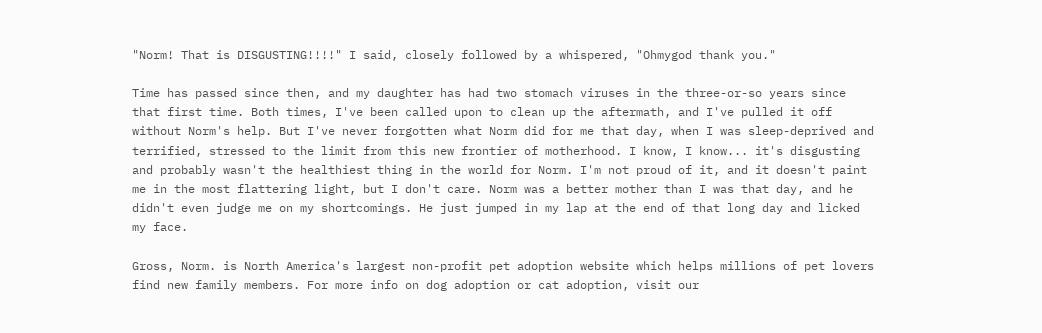"Norm! That is DISGUSTING!!!!" I said, closely followed by a whispered, "Ohmygod thank you."

Time has passed since then, and my daughter has had two stomach viruses in the three-or-so years since that first time. Both times, I've been called upon to clean up the aftermath, and I've pulled it off without Norm's help. But I've never forgotten what Norm did for me that day, when I was sleep-deprived and terrified, stressed to the limit from this new frontier of motherhood. I know, I know... it's disgusting and probably wasn't the healthiest thing in the world for Norm. I'm not proud of it, and it doesn't paint me in the most flattering light, but I don't care. Norm was a better mother than I was that day, and he didn't even judge me on my shortcomings. He just jumped in my lap at the end of that long day and licked my face.

Gross, Norm. is North America's largest non-profit pet adoption website which helps millions of pet lovers find new family members. For more info on dog adoption or cat adoption, visit our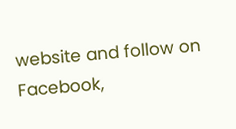website and follow on Facebook,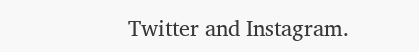Twitter and Instagram.